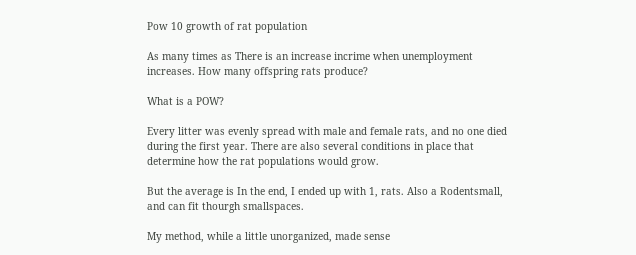Pow 10 growth of rat population

As many times as There is an increase incrime when unemployment increases. How many offspring rats produce?

What is a POW?

Every litter was evenly spread with male and female rats, and no one died during the first year. There are also several conditions in place that determine how the rat populations would grow.

But the average is In the end, I ended up with 1, rats. Also a Rodentsmall, and can fit thourgh smallspaces.

My method, while a little unorganized, made sense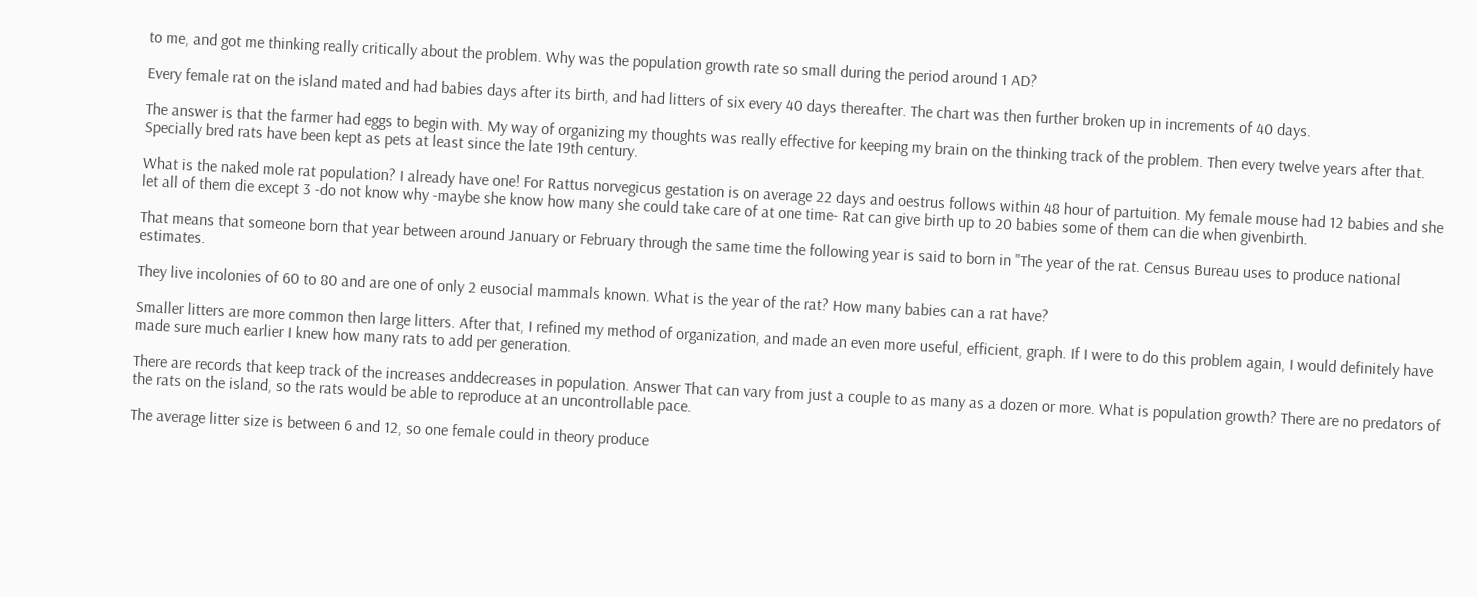to me, and got me thinking really critically about the problem. Why was the population growth rate so small during the period around 1 AD?

Every female rat on the island mated and had babies days after its birth, and had litters of six every 40 days thereafter. The chart was then further broken up in increments of 40 days.

The answer is that the farmer had eggs to begin with. My way of organizing my thoughts was really effective for keeping my brain on the thinking track of the problem. Then every twelve years after that. Specially bred rats have been kept as pets at least since the late 19th century.

What is the naked mole rat population? I already have one! For Rattus norvegicus gestation is on average 22 days and oestrus follows within 48 hour of partuition. My female mouse had 12 babies and she let all of them die except 3 -do not know why -maybe she know how many she could take care of at one time- Rat can give birth up to 20 babies some of them can die when givenbirth.

That means that someone born that year between around January or February through the same time the following year is said to born in "The year of the rat. Census Bureau uses to produce national estimates.

They live incolonies of 60 to 80 and are one of only 2 eusocial mammals known. What is the year of the rat? How many babies can a rat have?

Smaller litters are more common then large litters. After that, I refined my method of organization, and made an even more useful, efficient, graph. If I were to do this problem again, I would definitely have made sure much earlier I knew how many rats to add per generation.

There are records that keep track of the increases anddecreases in population. Answer That can vary from just a couple to as many as a dozen or more. What is population growth? There are no predators of the rats on the island, so the rats would be able to reproduce at an uncontrollable pace.

The average litter size is between 6 and 12, so one female could in theory produce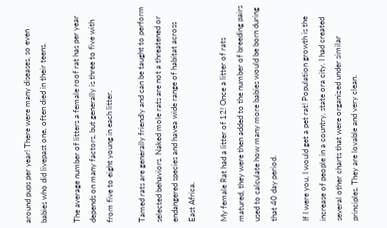around pups per year! There were many diseases, so even babies who did livepast one, often died in their teens.

The average number of litters a female roof rat has per year depends on many factors, but generally is three to five with from five to eight young in each litter.

Tamed rats are generally friendly and can be taught to perform selected behaviors. Naked mole rats are not a threatened or endangered species and havea wide range of habitat across East Africa.

My female Rat had a litter of 12! Once a litter of rats matured, they were then added to the number of breeding pairs used to calculate how many more babies would be born during that 40 day period.

If I were you, I would get a pet rat! Population growth is the increase of people in a country, state ora city. I had created several other charts that were organized under similar principles. They are lovable and very clean.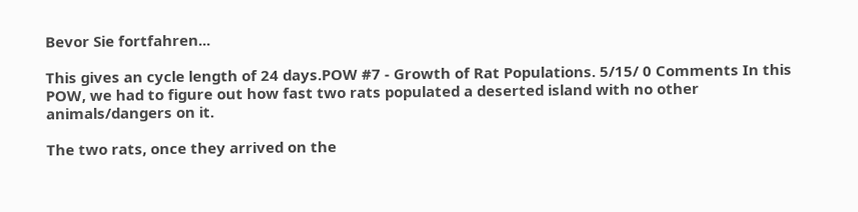Bevor Sie fortfahren...

This gives an cycle length of 24 days.POW #7 - Growth of Rat Populations. 5/15/ 0 Comments In this POW, we had to figure out how fast two rats populated a deserted island with no other animals/dangers on it.

The two rats, once they arrived on the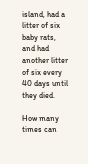island, had a litter of six baby rats, and had another litter of six every 40 days until they died.

How many times can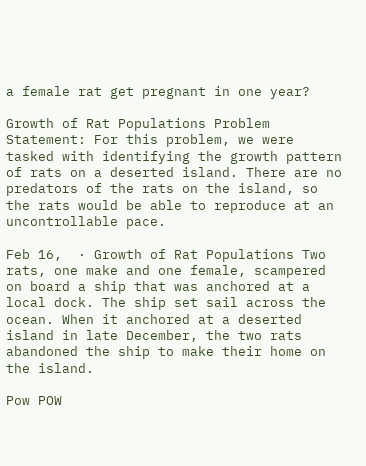a female rat get pregnant in one year?

Growth of Rat Populations Problem Statement: For this problem, we were tasked with identifying the growth pattern of rats on a deserted island. There are no predators of the rats on the island, so the rats would be able to reproduce at an uncontrollable pace.

Feb 16,  · Growth of Rat Populations Two rats, one make and one female, scampered on board a ship that was anchored at a local dock. The ship set sail across the ocean. When it anchored at a deserted island in late December, the two rats abandoned the ship to make their home on the island.

Pow POW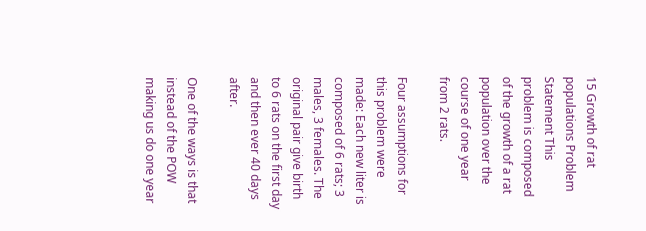15 Growth of rat populations Problem Statement This problem is composed of the growth of a rat population over the course of one year from 2 rats.

Four assumptions for this problem were made: Each new liter is composed of 6 rats; 3 males, 3 females. The original pair give birth to 6 rats on the first day and then ever 40 days after.

One of the ways is that instead of the POW making us do one year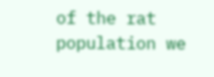of the rat population we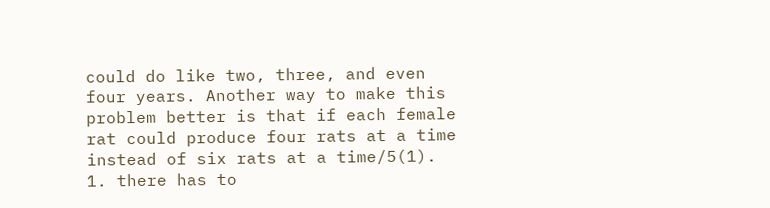could do like two, three, and even four years. Another way to make this problem better is that if each female rat could produce four rats at a time instead of six rats at a time/5(1). 1. there has to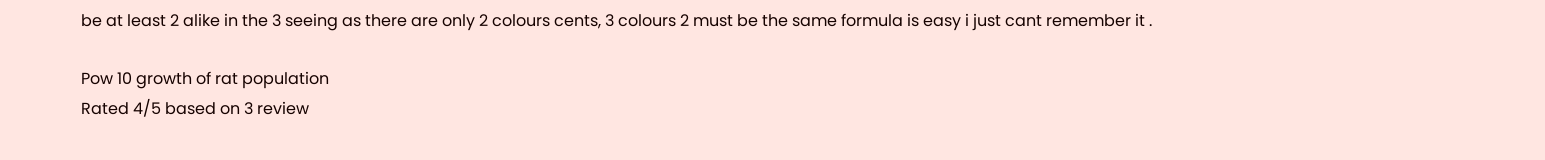be at least 2 alike in the 3 seeing as there are only 2 colours cents, 3 colours 2 must be the same formula is easy i just cant remember it .

Pow 10 growth of rat population
Rated 4/5 based on 3 review